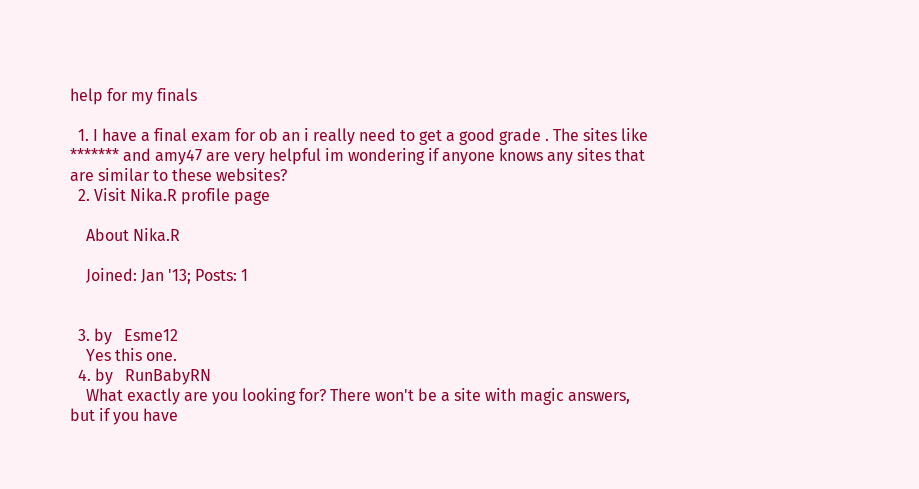help for my finals

  1. I have a final exam for ob an i really need to get a good grade . The sites like ******* and amy47 are very helpful im wondering if anyone knows any sites that are similar to these websites?
  2. Visit Nika.R profile page

    About Nika.R

    Joined: Jan '13; Posts: 1


  3. by   Esme12
    Yes this one.
  4. by   RunBabyRN
    What exactly are you looking for? There won't be a site with magic answers, but if you have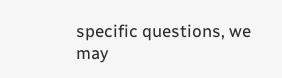specific questions, we may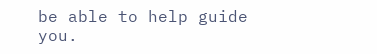be able to help guide you.